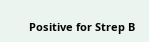Positive for Strep B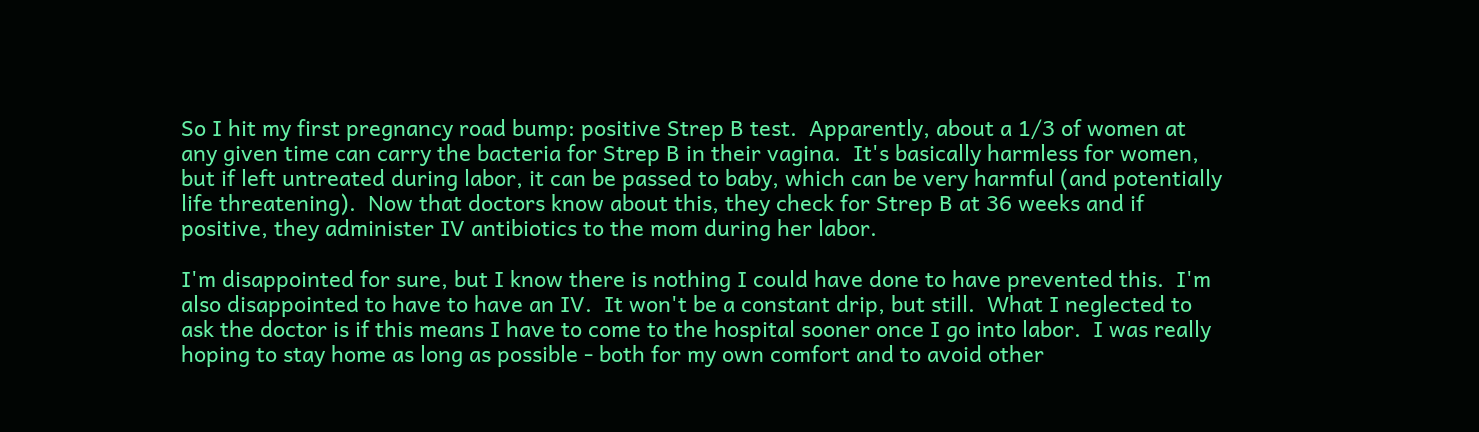So I hit my first pregnancy road bump: positive Strep B test.  Apparently, about a 1/3 of women at any given time can carry the bacteria for Strep B in their vagina.  It's basically harmless for women, but if left untreated during labor, it can be passed to baby, which can be very harmful (and potentially life threatening).  Now that doctors know about this, they check for Strep B at 36 weeks and if positive, they administer IV antibiotics to the mom during her labor.

I'm disappointed for sure, but I know there is nothing I could have done to have prevented this.  I'm also disappointed to have to have an IV.  It won't be a constant drip, but still.  What I neglected to ask the doctor is if this means I have to come to the hospital sooner once I go into labor.  I was really hoping to stay home as long as possible - both for my own comfort and to avoid other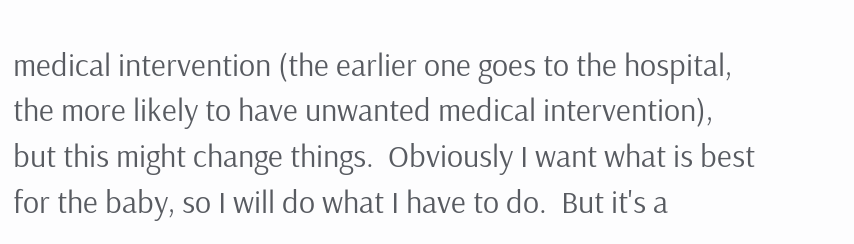medical intervention (the earlier one goes to the hospital, the more likely to have unwanted medical intervention), but this might change things.  Obviously I want what is best for the baby, so I will do what I have to do.  But it's a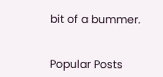bit of a bummer.


Popular Posts